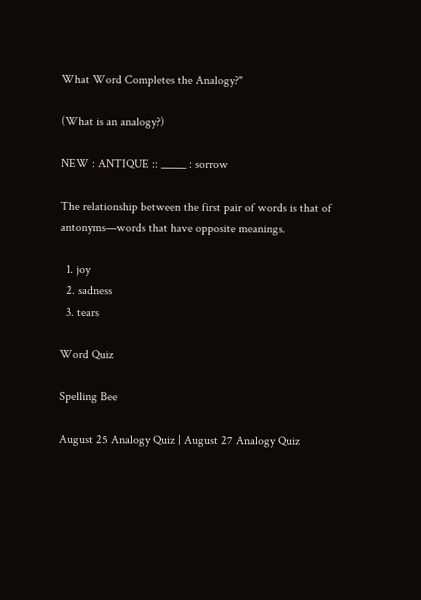What Word Completes the Analogy?"

(What is an analogy?)

NEW : ANTIQUE :: _____ : sorrow

The relationship between the first pair of words is that of antonyms—words that have opposite meanings.

  1. joy
  2. sadness
  3. tears

Word Quiz

Spelling Bee

August 25 Analogy Quiz | August 27 Analogy Quiz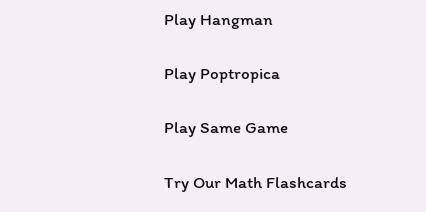Play Hangman

Play Poptropica

Play Same Game

Try Our Math Flashcards